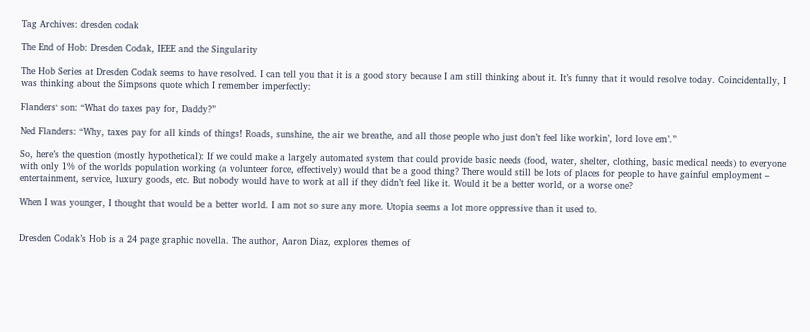Tag Archives: dresden codak

The End of Hob: Dresden Codak, IEEE and the Singularity

The Hob Series at Dresden Codak seems to have resolved. I can tell you that it is a good story because I am still thinking about it. It’s funny that it would resolve today. Coincidentally, I was thinking about the Simpsons quote which I remember imperfectly:

Flanders‘ son: “What do taxes pay for, Daddy?”

Ned Flanders: “Why, taxes pay for all kinds of things! Roads, sunshine, the air we breathe, and all those people who just don’t feel like workin’, lord love em’.”

So, here’s the question (mostly hypothetical): If we could make a largely automated system that could provide basic needs (food, water, shelter, clothing, basic medical needs) to everyone with only 1% of the worlds population working (a volunteer force, effectively) would that be a good thing? There would still be lots of places for people to have gainful employment – entertainment, service, luxury goods, etc. But nobody would have to work at all if they didn’t feel like it. Would it be a better world, or a worse one?

When I was younger, I thought that would be a better world. I am not so sure any more. Utopia seems a lot more oppressive than it used to.


Dresden Codak’s Hob is a 24 page graphic novella. The author, Aaron Diaz, explores themes of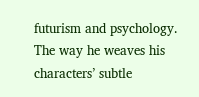futurism and psychology. The way he weaves his characters’ subtle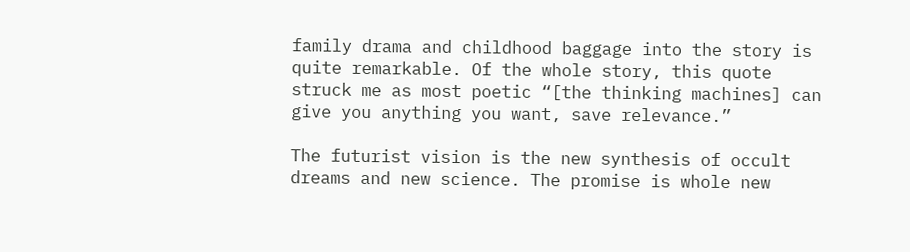family drama and childhood baggage into the story is quite remarkable. Of the whole story, this quote struck me as most poetic “[the thinking machines] can give you anything you want, save relevance.”

The futurist vision is the new synthesis of occult dreams and new science. The promise is whole new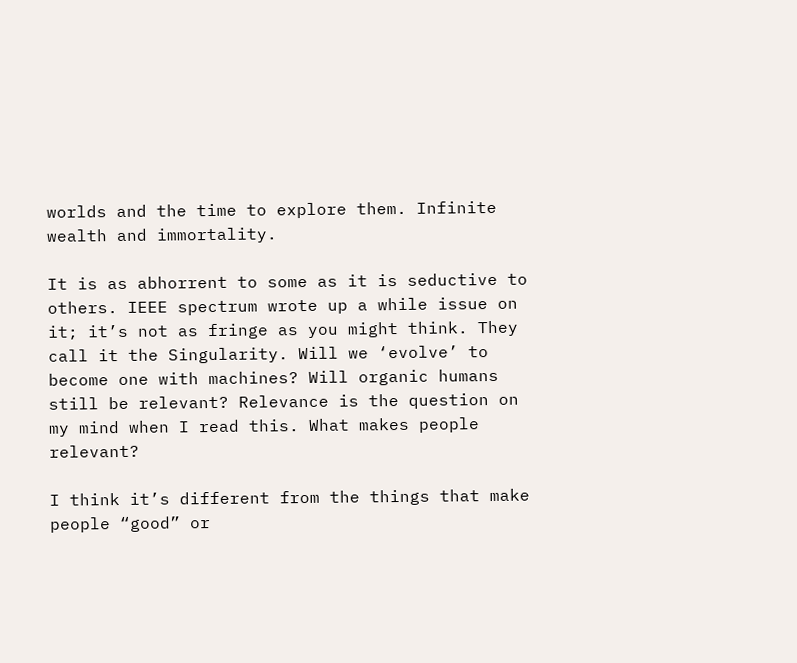worlds and the time to explore them. Infinite wealth and immortality.

It is as abhorrent to some as it is seductive to others. IEEE spectrum wrote up a while issue on it; it’s not as fringe as you might think. They call it the Singularity. Will we ‘evolve’ to become one with machines? Will organic humans still be relevant? Relevance is the question on my mind when I read this. What makes people relevant?

I think it’s different from the things that make people “good” or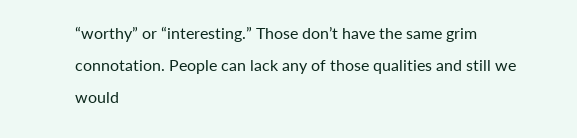“worthy” or “interesting.” Those don’t have the same grim connotation. People can lack any of those qualities and still we would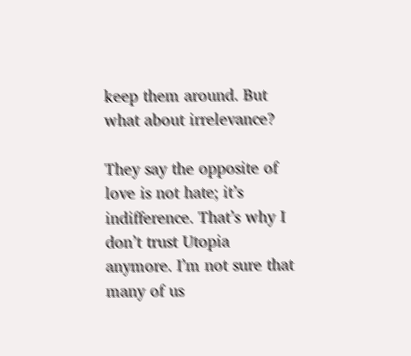keep them around. But what about irrelevance?

They say the opposite of love is not hate; it’s indifference. That’s why I don’t trust Utopia anymore. I’m not sure that many of us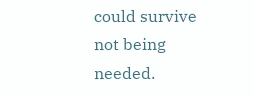could survive not being needed.